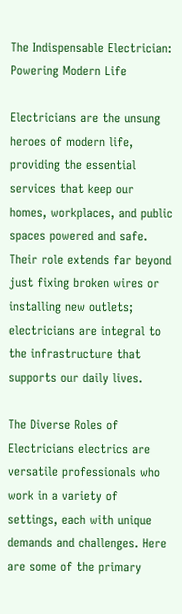The Indispensable Electrician: Powering Modern Life

Electricians are the unsung heroes of modern life, providing the essential services that keep our homes, workplaces, and public spaces powered and safe. Their role extends far beyond just fixing broken wires or installing new outlets; electricians are integral to the infrastructure that supports our daily lives.

The Diverse Roles of Electricians electrics are versatile professionals who work in a variety of settings, each with unique demands and challenges. Here are some of the primary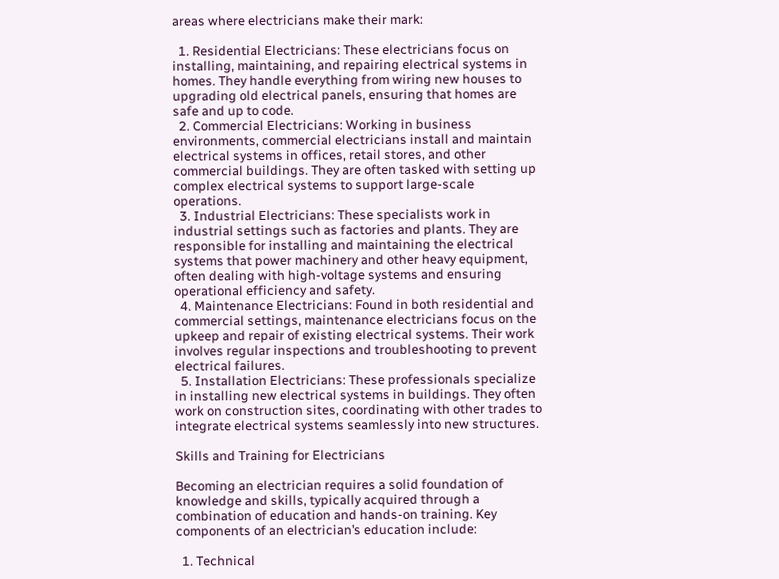areas where electricians make their mark:

  1. Residential Electricians: These electricians focus on installing, maintaining, and repairing electrical systems in homes. They handle everything from wiring new houses to upgrading old electrical panels, ensuring that homes are safe and up to code.
  2. Commercial Electricians: Working in business environments, commercial electricians install and maintain electrical systems in offices, retail stores, and other commercial buildings. They are often tasked with setting up complex electrical systems to support large-scale operations.
  3. Industrial Electricians: These specialists work in industrial settings such as factories and plants. They are responsible for installing and maintaining the electrical systems that power machinery and other heavy equipment, often dealing with high-voltage systems and ensuring operational efficiency and safety.
  4. Maintenance Electricians: Found in both residential and commercial settings, maintenance electricians focus on the upkeep and repair of existing electrical systems. Their work involves regular inspections and troubleshooting to prevent electrical failures.
  5. Installation Electricians: These professionals specialize in installing new electrical systems in buildings. They often work on construction sites, coordinating with other trades to integrate electrical systems seamlessly into new structures.

Skills and Training for Electricians

Becoming an electrician requires a solid foundation of knowledge and skills, typically acquired through a combination of education and hands-on training. Key components of an electrician’s education include:

  1. Technical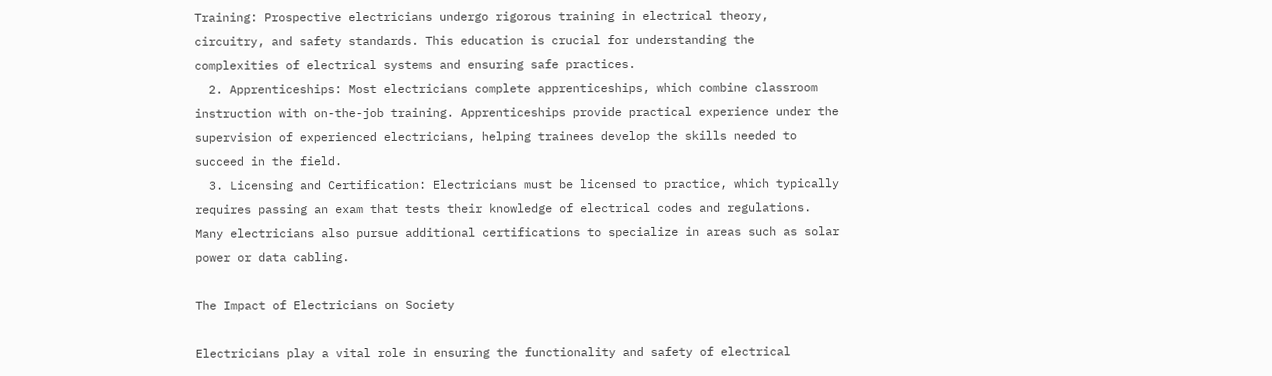Training: Prospective electricians undergo rigorous training in electrical theory, circuitry, and safety standards. This education is crucial for understanding the complexities of electrical systems and ensuring safe practices.
  2. Apprenticeships: Most electricians complete apprenticeships, which combine classroom instruction with on-the-job training. Apprenticeships provide practical experience under the supervision of experienced electricians, helping trainees develop the skills needed to succeed in the field.
  3. Licensing and Certification: Electricians must be licensed to practice, which typically requires passing an exam that tests their knowledge of electrical codes and regulations. Many electricians also pursue additional certifications to specialize in areas such as solar power or data cabling.

The Impact of Electricians on Society

Electricians play a vital role in ensuring the functionality and safety of electrical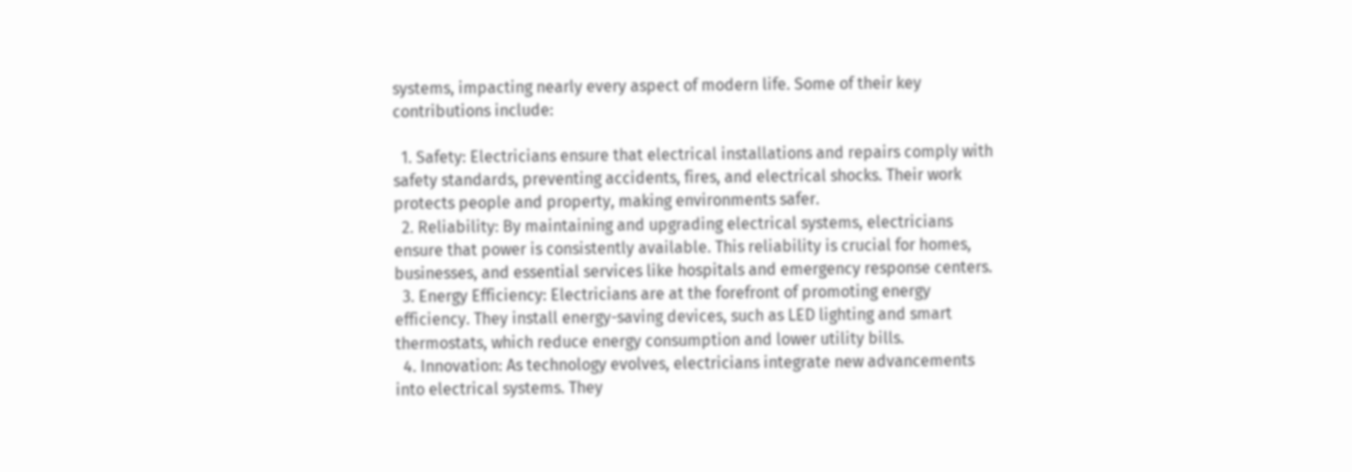systems, impacting nearly every aspect of modern life. Some of their key contributions include:

  1. Safety: Electricians ensure that electrical installations and repairs comply with safety standards, preventing accidents, fires, and electrical shocks. Their work protects people and property, making environments safer.
  2. Reliability: By maintaining and upgrading electrical systems, electricians ensure that power is consistently available. This reliability is crucial for homes, businesses, and essential services like hospitals and emergency response centers.
  3. Energy Efficiency: Electricians are at the forefront of promoting energy efficiency. They install energy-saving devices, such as LED lighting and smart thermostats, which reduce energy consumption and lower utility bills.
  4. Innovation: As technology evolves, electricians integrate new advancements into electrical systems. They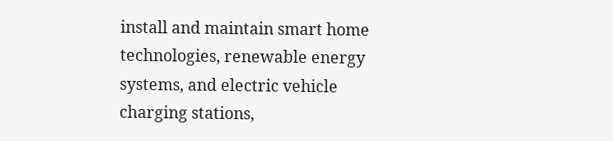install and maintain smart home technologies, renewable energy systems, and electric vehicle charging stations,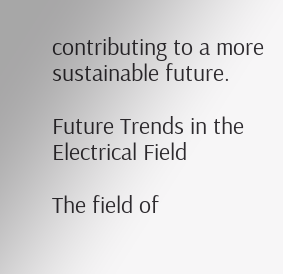contributing to a more sustainable future.

Future Trends in the Electrical Field

The field of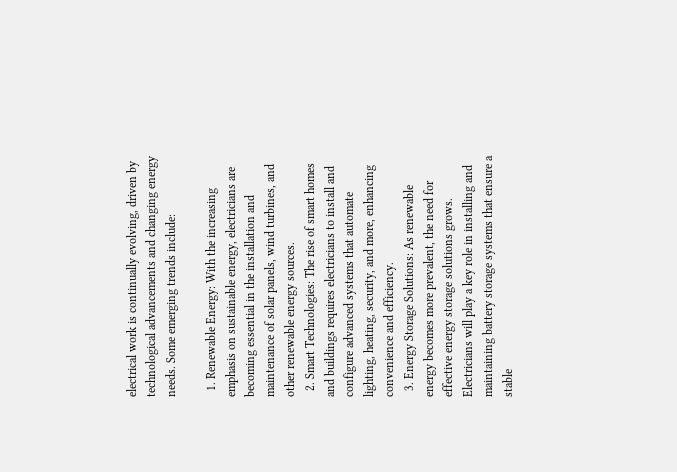electrical work is continually evolving, driven by technological advancements and changing energy needs. Some emerging trends include:

  1. Renewable Energy: With the increasing emphasis on sustainable energy, electricians are becoming essential in the installation and maintenance of solar panels, wind turbines, and other renewable energy sources.
  2. Smart Technologies: The rise of smart homes and buildings requires electricians to install and configure advanced systems that automate lighting, heating, security, and more, enhancing convenience and efficiency.
  3. Energy Storage Solutions: As renewable energy becomes more prevalent, the need for effective energy storage solutions grows. Electricians will play a key role in installing and maintaining battery storage systems that ensure a stable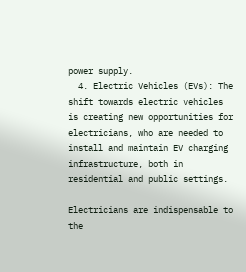power supply.
  4. Electric Vehicles (EVs): The shift towards electric vehicles is creating new opportunities for electricians, who are needed to install and maintain EV charging infrastructure, both in residential and public settings.

Electricians are indispensable to the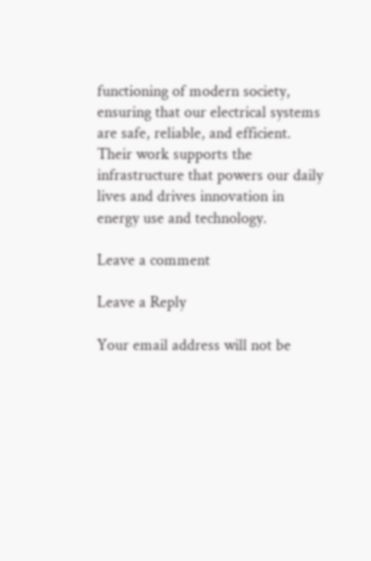functioning of modern society, ensuring that our electrical systems are safe, reliable, and efficient. Their work supports the infrastructure that powers our daily lives and drives innovation in energy use and technology.

Leave a comment

Leave a Reply

Your email address will not be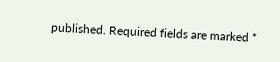published. Required fields are marked *